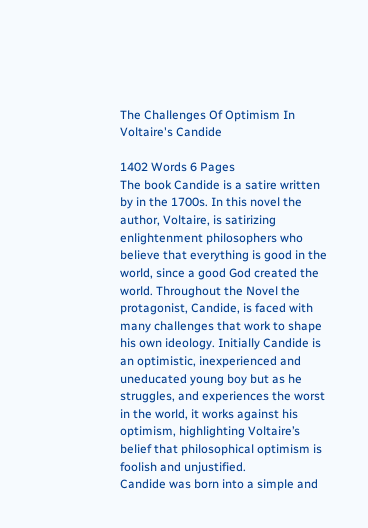The Challenges Of Optimism In Voltaire's Candide

1402 Words 6 Pages
The book Candide is a satire written by in the 1700s. In this novel the author, Voltaire, is satirizing enlightenment philosophers who believe that everything is good in the world, since a good God created the world. Throughout the Novel the protagonist, Candide, is faced with many challenges that work to shape his own ideology. Initially Candide is an optimistic, inexperienced and uneducated young boy but as he struggles, and experiences the worst in the world, it works against his optimism, highlighting Voltaire’s belief that philosophical optimism is foolish and unjustified.
Candide was born into a simple and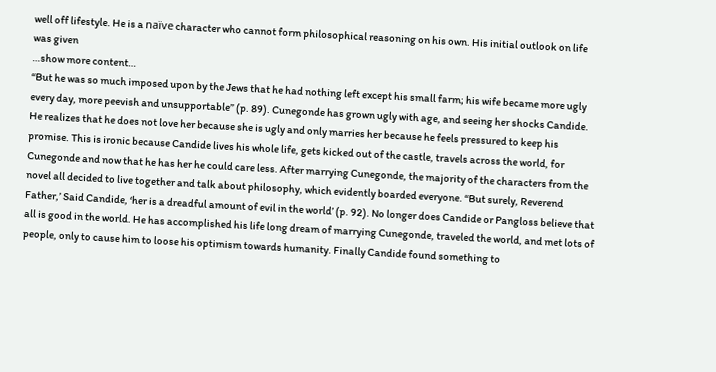well off lifestyle. He is a naïve character who cannot form philosophical reasoning on his own. His initial outlook on life was given
…show more content…
“But he was so much imposed upon by the Jews that he had nothing left except his small farm; his wife became more ugly every day, more peevish and unsupportable” (p. 89). Cunegonde has grown ugly with age, and seeing her shocks Candide. He realizes that he does not love her because she is ugly and only marries her because he feels pressured to keep his promise. This is ironic because Candide lives his whole life, gets kicked out of the castle, travels across the world, for Cunegonde and now that he has her he could care less. After marrying Cunegonde, the majority of the characters from the novel all decided to live together and talk about philosophy, which evidently boarded everyone. “But surely, Reverend Father,’ Said Candide, ‘her is a dreadful amount of evil in the world’ (p. 92). No longer does Candide or Pangloss believe that all is good in the world. He has accomplished his life long dream of marrying Cunegonde, traveled the world, and met lots of people, only to cause him to loose his optimism towards humanity. Finally Candide found something to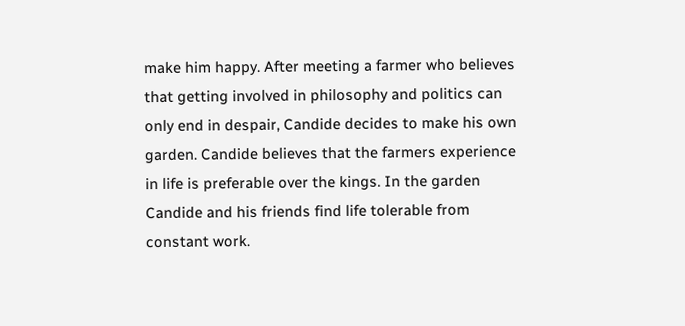make him happy. After meeting a farmer who believes that getting involved in philosophy and politics can only end in despair, Candide decides to make his own garden. Candide believes that the farmers experience in life is preferable over the kings. In the garden Candide and his friends find life tolerable from constant work.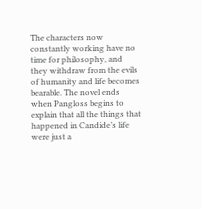The characters now constantly working have no time for philosophy, and they withdraw from the evils of humanity and life becomes bearable. The novel ends when Pangloss begins to explain that all the things that happened in Candide’s life were just a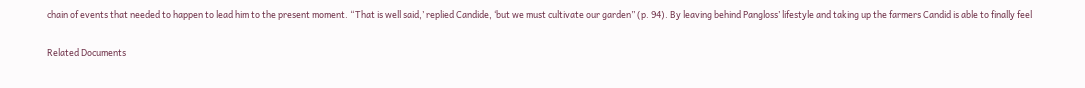chain of events that needed to happen to lead him to the present moment. “That is well said,’ replied Candide, ‘but we must cultivate our garden” (p. 94). By leaving behind Pangloss’ lifestyle and taking up the farmers Candid is able to finally feel

Related Documents